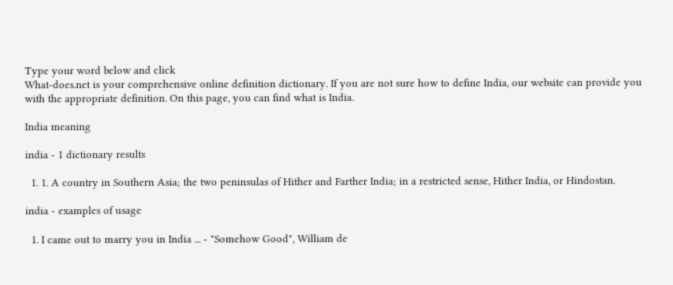Type your word below and click
What-does.net is your comprehensive online definition dictionary. If you are not sure how to define India, our website can provide you with the appropriate definition. On this page, you can find what is India.

India meaning

india - 1 dictionary results

  1. 1. A country in Southern Asia; the two peninsulas of Hither and Farther India; in a restricted sense, Hither India, or Hindostan.

india - examples of usage

  1. I came out to marry you in India ... - "Somehow Good", William de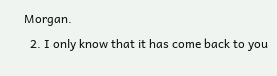Morgan.
  2. I only know that it has come back to you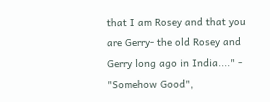that I am Rosey and that you are Gerry- the old Rosey and Gerry long ago in India...." - "Somehow Good",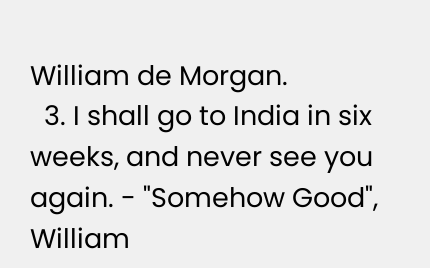William de Morgan.
  3. I shall go to India in six weeks, and never see you again. - "Somehow Good", William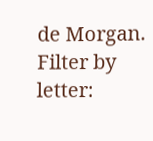de Morgan.
Filter by letter: